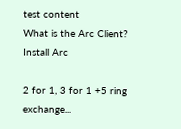test content
What is the Arc Client?
Install Arc

2 for 1, 3 for 1 +5 ring exchange...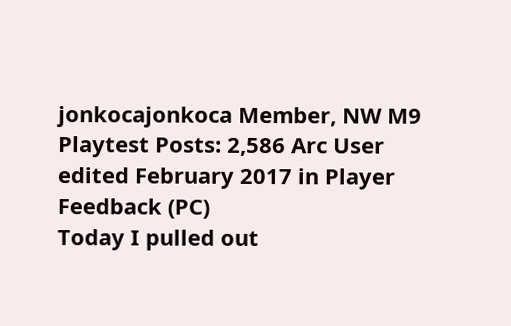jonkocajonkoca Member, NW M9 Playtest Posts: 2,586 Arc User
edited February 2017 in Player Feedback (PC)
Today I pulled out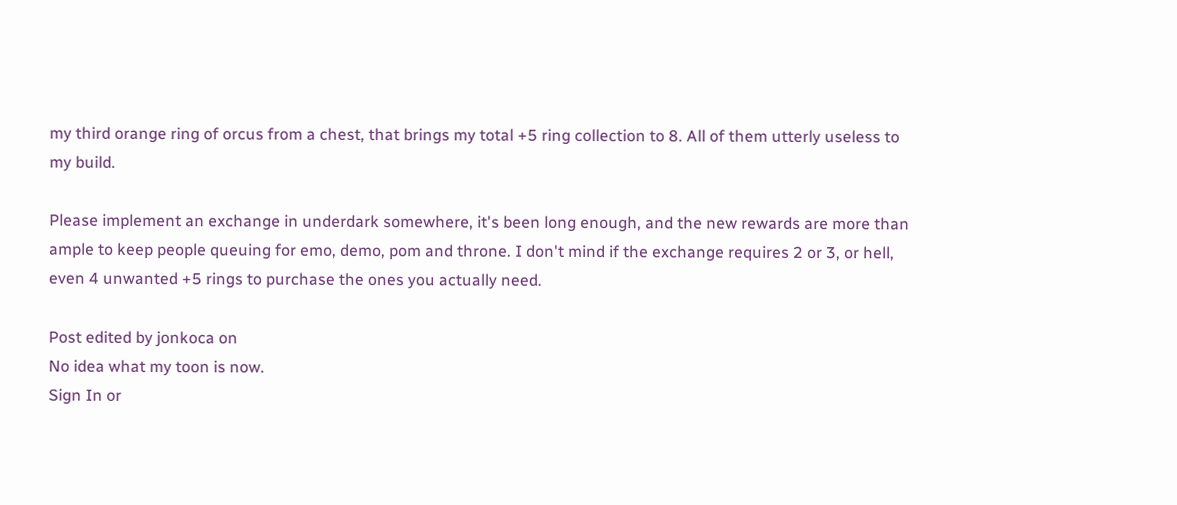my third orange ring of orcus from a chest, that brings my total +5 ring collection to 8. All of them utterly useless to my build.

Please implement an exchange in underdark somewhere, it's been long enough, and the new rewards are more than ample to keep people queuing for emo, demo, pom and throne. I don't mind if the exchange requires 2 or 3, or hell, even 4 unwanted +5 rings to purchase the ones you actually need.

Post edited by jonkoca on
No idea what my toon is now.
Sign In or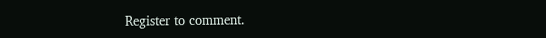Register to comment.